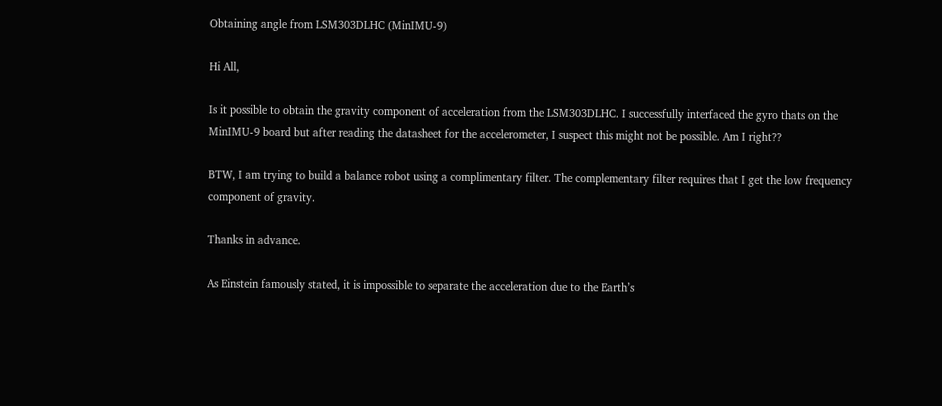Obtaining angle from LSM303DLHC (MinIMU-9)

Hi All,

Is it possible to obtain the gravity component of acceleration from the LSM303DLHC. I successfully interfaced the gyro thats on the MinIMU-9 board but after reading the datasheet for the accelerometer, I suspect this might not be possible. Am I right??

BTW, I am trying to build a balance robot using a complimentary filter. The complementary filter requires that I get the low frequency component of gravity.

Thanks in advance.

As Einstein famously stated, it is impossible to separate the acceleration due to the Earth’s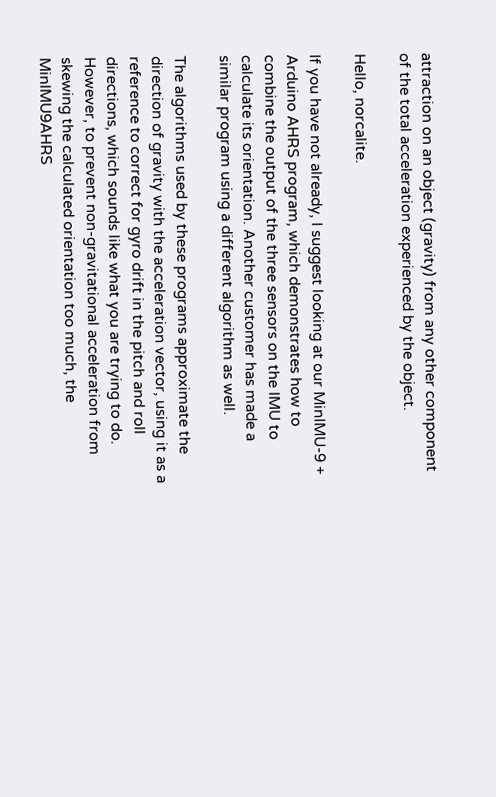attraction on an object (gravity) from any other component of the total acceleration experienced by the object.

Hello, norcalite.

If you have not already, I suggest looking at our MinIMU-9 + Arduino AHRS program, which demonstrates how to combine the output of the three sensors on the IMU to calculate its orientation. Another customer has made a similar program using a different algorithm as well.

The algorithms used by these programs approximate the direction of gravity with the acceleration vector, using it as a reference to correct for gyro drift in the pitch and roll directions, which sounds like what you are trying to do. However, to prevent non-gravitational acceleration from skewing the calculated orientation too much, the MinIMU9AHRS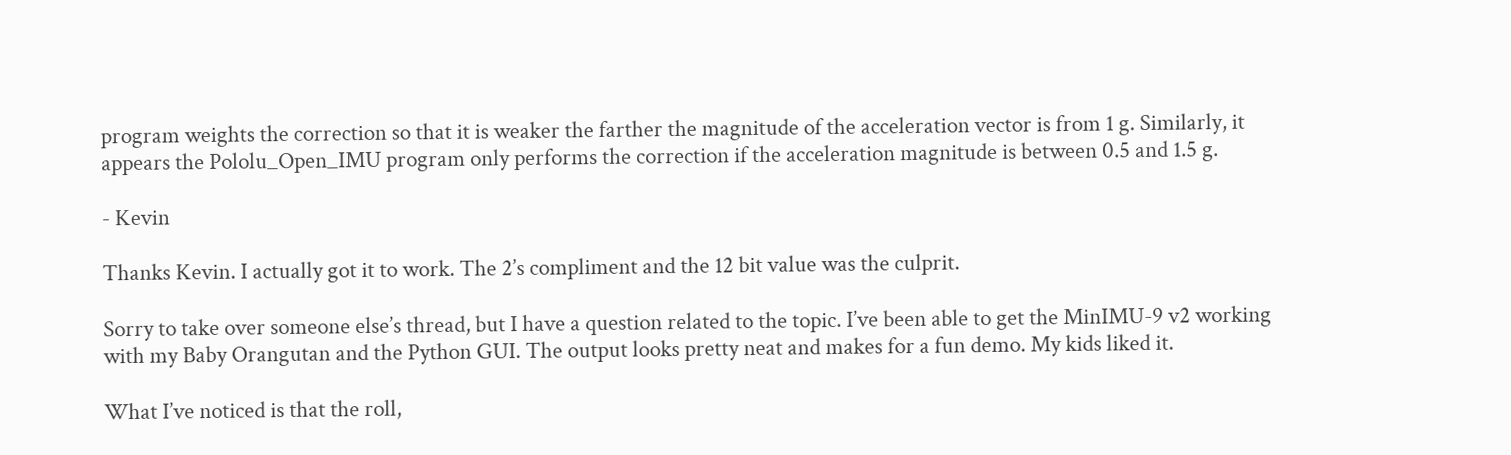program weights the correction so that it is weaker the farther the magnitude of the acceleration vector is from 1 g. Similarly, it appears the Pololu_Open_IMU program only performs the correction if the acceleration magnitude is between 0.5 and 1.5 g.

- Kevin

Thanks Kevin. I actually got it to work. The 2’s compliment and the 12 bit value was the culprit.

Sorry to take over someone else’s thread, but I have a question related to the topic. I’ve been able to get the MinIMU-9 v2 working with my Baby Orangutan and the Python GUI. The output looks pretty neat and makes for a fun demo. My kids liked it.

What I’ve noticed is that the roll,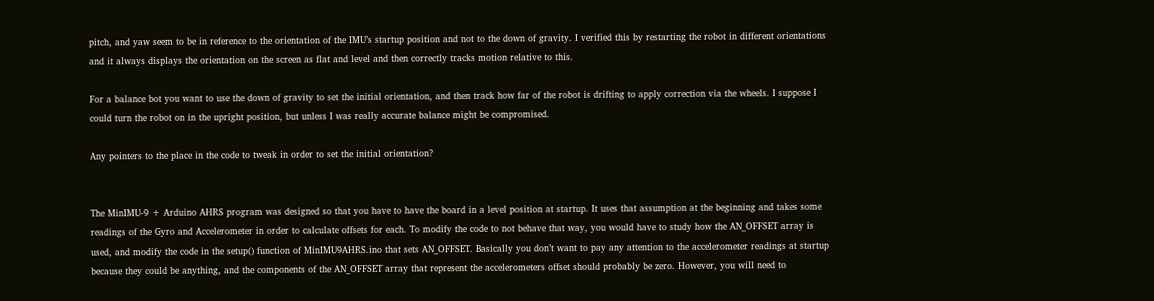pitch, and yaw seem to be in reference to the orientation of the IMU’s startup position and not to the down of gravity. I verified this by restarting the robot in different orientations and it always displays the orientation on the screen as flat and level and then correctly tracks motion relative to this.

For a balance bot you want to use the down of gravity to set the initial orientation, and then track how far of the robot is drifting to apply correction via the wheels. I suppose I could turn the robot on in the upright position, but unless I was really accurate balance might be compromised.

Any pointers to the place in the code to tweak in order to set the initial orientation?


The MinIMU-9 + Arduino AHRS program was designed so that you have to have the board in a level position at startup. It uses that assumption at the beginning and takes some readings of the Gyro and Accelerometer in order to calculate offsets for each. To modify the code to not behave that way, you would have to study how the AN_OFFSET array is used, and modify the code in the setup() function of MinIMU9AHRS.ino that sets AN_OFFSET. Basically you don’t want to pay any attention to the accelerometer readings at startup because they could be anything, and the components of the AN_OFFSET array that represent the accelerometers offset should probably be zero. However, you will need to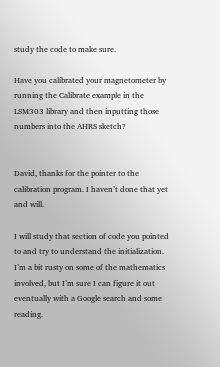study the code to make sure.

Have you calibrated your magnetometer by running the Calibrate example in the LSM303 library and then inputting those numbers into the AHRS sketch?


David, thanks for the pointer to the calibration program. I haven’t done that yet and will.

I will study that section of code you pointed to and try to understand the initialization. I’m a bit rusty on some of the mathematics involved, but I’m sure I can figure it out eventually with a Google search and some reading.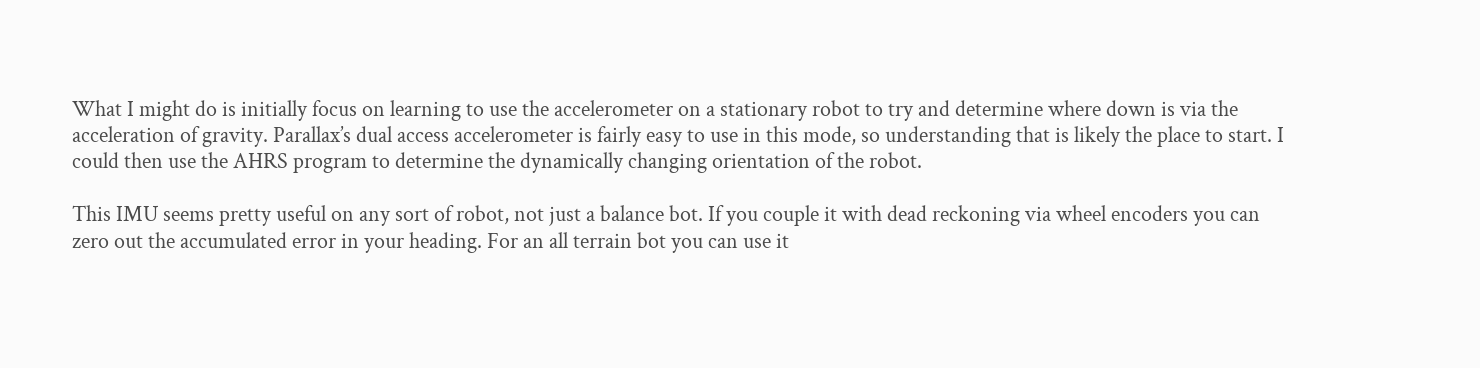What I might do is initially focus on learning to use the accelerometer on a stationary robot to try and determine where down is via the acceleration of gravity. Parallax’s dual access accelerometer is fairly easy to use in this mode, so understanding that is likely the place to start. I could then use the AHRS program to determine the dynamically changing orientation of the robot.

This IMU seems pretty useful on any sort of robot, not just a balance bot. If you couple it with dead reckoning via wheel encoders you can zero out the accumulated error in your heading. For an all terrain bot you can use it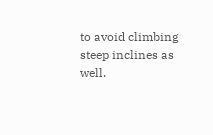to avoid climbing steep inclines as well.